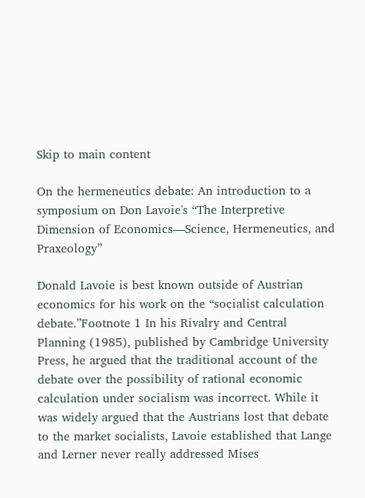Skip to main content

On the hermeneutics debate: An introduction to a symposium on Don Lavoie's “The Interpretive Dimension of Economics—Science, Hermeneutics, and Praxeology”

Donald Lavoie is best known outside of Austrian economics for his work on the “socialist calculation debate.”Footnote 1 In his Rivalry and Central Planning (1985), published by Cambridge University Press, he argued that the traditional account of the debate over the possibility of rational economic calculation under socialism was incorrect. While it was widely argued that the Austrians lost that debate to the market socialists, Lavoie established that Lange and Lerner never really addressed Mises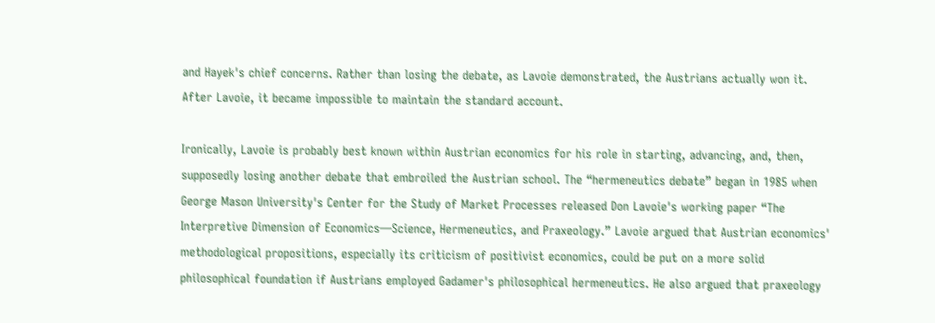and Hayek's chief concerns. Rather than losing the debate, as Lavoie demonstrated, the Austrians actually won it. After Lavoie, it became impossible to maintain the standard account.

Ironically, Lavoie is probably best known within Austrian economics for his role in starting, advancing, and, then, supposedly losing another debate that embroiled the Austrian school. The “hermeneutics debate” began in 1985 when George Mason University's Center for the Study of Market Processes released Don Lavoie's working paper “The Interpretive Dimension of Economics—Science, Hermeneutics, and Praxeology.” Lavoie argued that Austrian economics' methodological propositions, especially its criticism of positivist economics, could be put on a more solid philosophical foundation if Austrians employed Gadamer's philosophical hermeneutics. He also argued that praxeology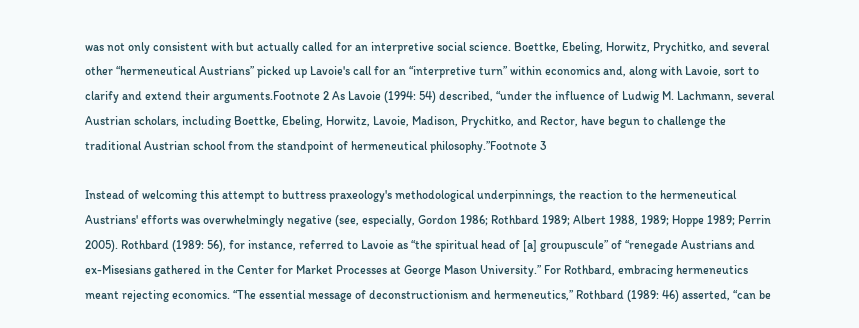was not only consistent with but actually called for an interpretive social science. Boettke, Ebeling, Horwitz, Prychitko, and several other “hermeneutical Austrians” picked up Lavoie's call for an “interpretive turn” within economics and, along with Lavoie, sort to clarify and extend their arguments.Footnote 2 As Lavoie (1994: 54) described, “under the influence of Ludwig M. Lachmann, several Austrian scholars, including Boettke, Ebeling, Horwitz, Lavoie, Madison, Prychitko, and Rector, have begun to challenge the traditional Austrian school from the standpoint of hermeneutical philosophy.”Footnote 3

Instead of welcoming this attempt to buttress praxeology's methodological underpinnings, the reaction to the hermeneutical Austrians' efforts was overwhelmingly negative (see, especially, Gordon 1986; Rothbard 1989; Albert 1988, 1989; Hoppe 1989; Perrin 2005). Rothbard (1989: 56), for instance, referred to Lavoie as “the spiritual head of [a] groupuscule” of “renegade Austrians and ex-Misesians gathered in the Center for Market Processes at George Mason University.” For Rothbard, embracing hermeneutics meant rejecting economics. “The essential message of deconstructionism and hermeneutics,” Rothbard (1989: 46) asserted, “can be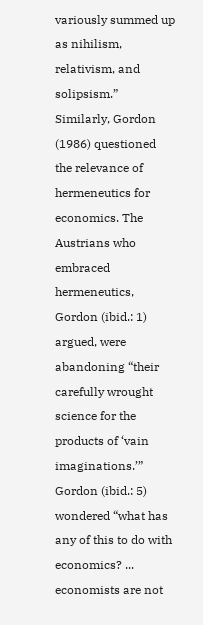variously summed up as nihilism, relativism, and solipsism.” Similarly, Gordon (1986) questioned the relevance of hermeneutics for economics. The Austrians who embraced hermeneutics, Gordon (ibid.: 1) argued, were abandoning “their carefully wrought science for the products of ‘vain imaginations.’” Gordon (ibid.: 5) wondered “what has any of this to do with economics? ... economists are not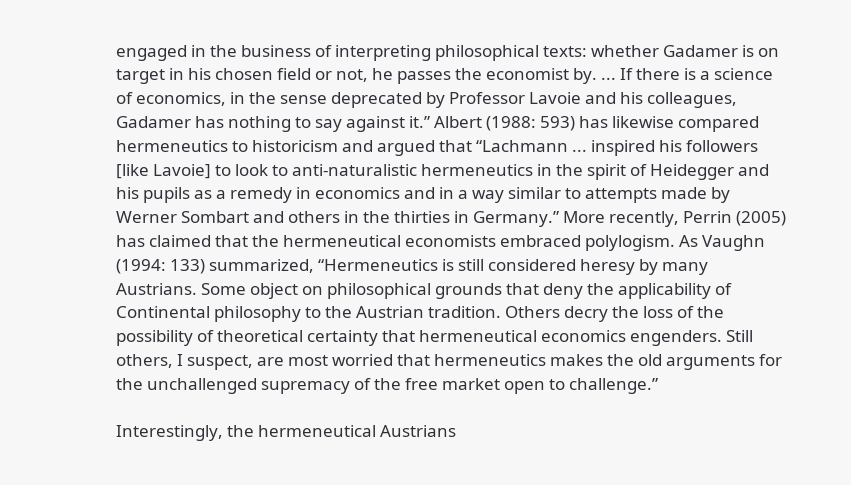engaged in the business of interpreting philosophical texts: whether Gadamer is on target in his chosen field or not, he passes the economist by. ... If there is a science of economics, in the sense deprecated by Professor Lavoie and his colleagues, Gadamer has nothing to say against it.” Albert (1988: 593) has likewise compared hermeneutics to historicism and argued that “Lachmann ... inspired his followers [like Lavoie] to look to anti-naturalistic hermeneutics in the spirit of Heidegger and his pupils as a remedy in economics and in a way similar to attempts made by Werner Sombart and others in the thirties in Germany.” More recently, Perrin (2005) has claimed that the hermeneutical economists embraced polylogism. As Vaughn (1994: 133) summarized, “Hermeneutics is still considered heresy by many Austrians. Some object on philosophical grounds that deny the applicability of Continental philosophy to the Austrian tradition. Others decry the loss of the possibility of theoretical certainty that hermeneutical economics engenders. Still others, I suspect, are most worried that hermeneutics makes the old arguments for the unchallenged supremacy of the free market open to challenge.”

Interestingly, the hermeneutical Austrians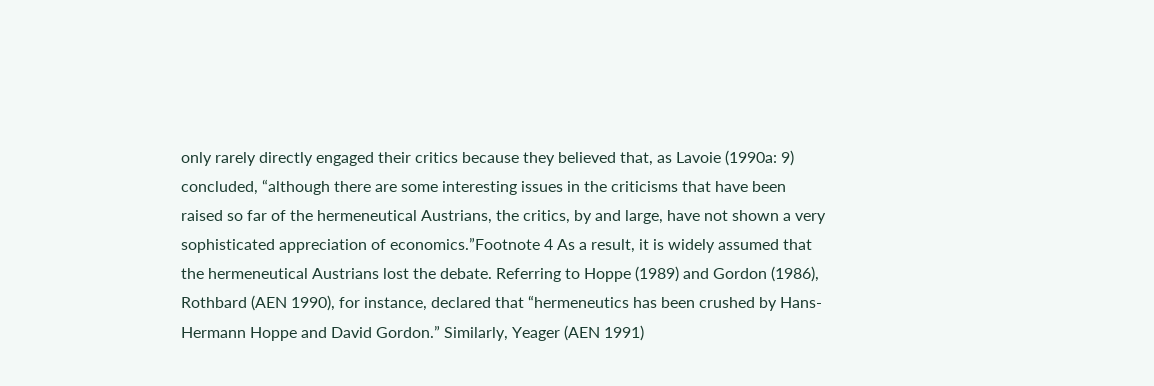only rarely directly engaged their critics because they believed that, as Lavoie (1990a: 9) concluded, “although there are some interesting issues in the criticisms that have been raised so far of the hermeneutical Austrians, the critics, by and large, have not shown a very sophisticated appreciation of economics.”Footnote 4 As a result, it is widely assumed that the hermeneutical Austrians lost the debate. Referring to Hoppe (1989) and Gordon (1986), Rothbard (AEN 1990), for instance, declared that “hermeneutics has been crushed by Hans-Hermann Hoppe and David Gordon.” Similarly, Yeager (AEN 1991)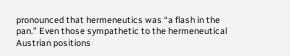pronounced that hermeneutics was “a flash in the pan.” Even those sympathetic to the hermeneutical Austrian positions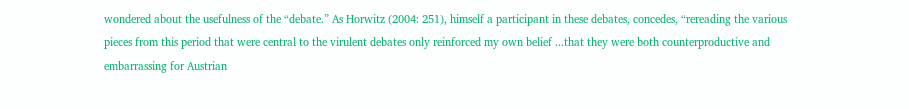wondered about the usefulness of the “debate.” As Horwitz (2004: 251), himself a participant in these debates, concedes, “rereading the various pieces from this period that were central to the virulent debates only reinforced my own belief ...that they were both counterproductive and embarrassing for Austrian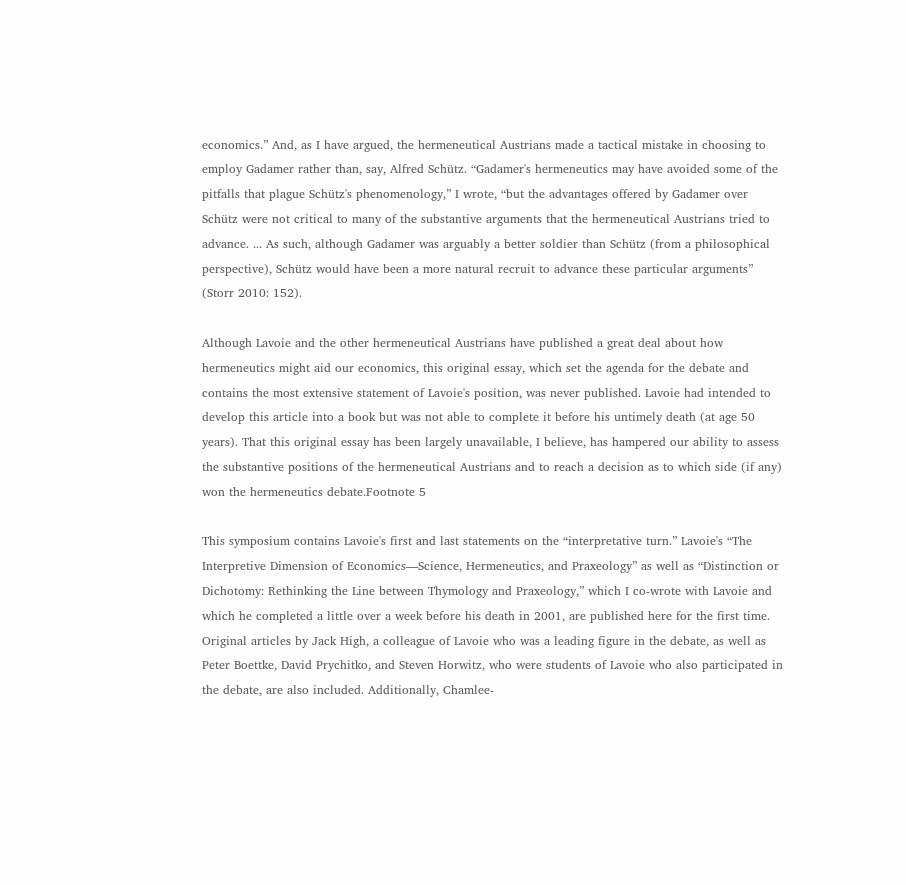economics.” And, as I have argued, the hermeneutical Austrians made a tactical mistake in choosing to employ Gadamer rather than, say, Alfred Schütz. “Gadamer's hermeneutics may have avoided some of the pitfalls that plague Schütz's phenomenology,” I wrote, “but the advantages offered by Gadamer over Schütz were not critical to many of the substantive arguments that the hermeneutical Austrians tried to advance. ... As such, although Gadamer was arguably a better soldier than Schütz (from a philosophical perspective), Schütz would have been a more natural recruit to advance these particular arguments” (Storr 2010: 152).

Although Lavoie and the other hermeneutical Austrians have published a great deal about how hermeneutics might aid our economics, this original essay, which set the agenda for the debate and contains the most extensive statement of Lavoie's position, was never published. Lavoie had intended to develop this article into a book but was not able to complete it before his untimely death (at age 50 years). That this original essay has been largely unavailable, I believe, has hampered our ability to assess the substantive positions of the hermeneutical Austrians and to reach a decision as to which side (if any) won the hermeneutics debate.Footnote 5

This symposium contains Lavoie's first and last statements on the “interpretative turn.” Lavoie's “The Interpretive Dimension of Economics—Science, Hermeneutics, and Praxeology” as well as “Distinction or Dichotomy: Rethinking the Line between Thymology and Praxeology,” which I co-wrote with Lavoie and which he completed a little over a week before his death in 2001, are published here for the first time. Original articles by Jack High, a colleague of Lavoie who was a leading figure in the debate, as well as Peter Boettke, David Prychitko, and Steven Horwitz, who were students of Lavoie who also participated in the debate, are also included. Additionally, Chamlee-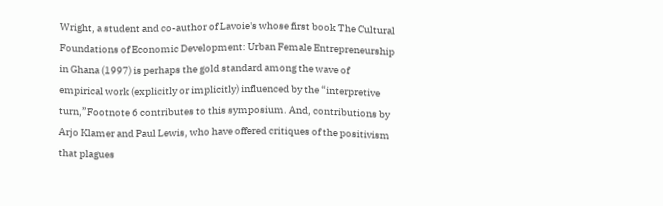Wright, a student and co-author of Lavoie's whose first book The Cultural Foundations of Economic Development: Urban Female Entrepreneurship in Ghana (1997) is perhaps the gold standard among the wave of empirical work (explicitly or implicitly) influenced by the “interpretive turn,”Footnote 6 contributes to this symposium. And, contributions by Arjo Klamer and Paul Lewis, who have offered critiques of the positivism that plagues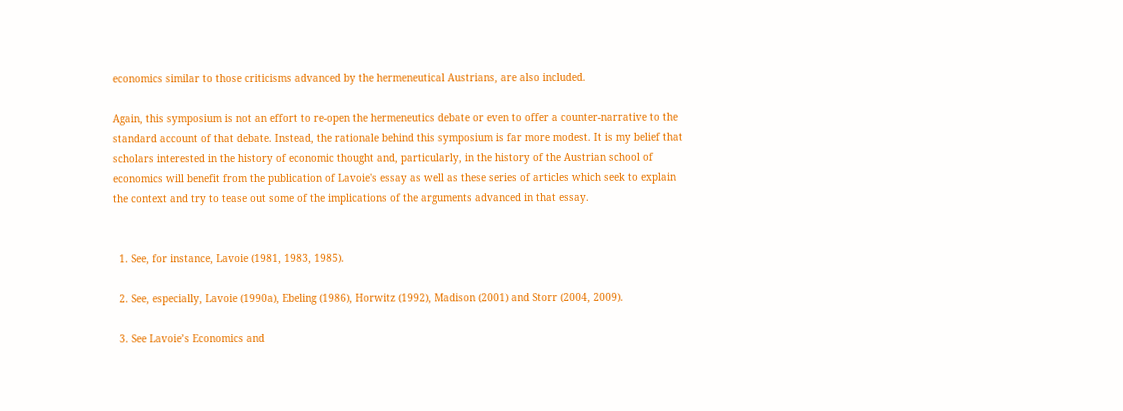economics similar to those criticisms advanced by the hermeneutical Austrians, are also included.

Again, this symposium is not an effort to re-open the hermeneutics debate or even to offer a counter-narrative to the standard account of that debate. Instead, the rationale behind this symposium is far more modest. It is my belief that scholars interested in the history of economic thought and, particularly, in the history of the Austrian school of economics will benefit from the publication of Lavoie's essay as well as these series of articles which seek to explain the context and try to tease out some of the implications of the arguments advanced in that essay.


  1. See, for instance, Lavoie (1981, 1983, 1985).

  2. See, especially, Lavoie (1990a), Ebeling (1986), Horwitz (1992), Madison (2001) and Storr (2004, 2009).

  3. See Lavoie’s Economics and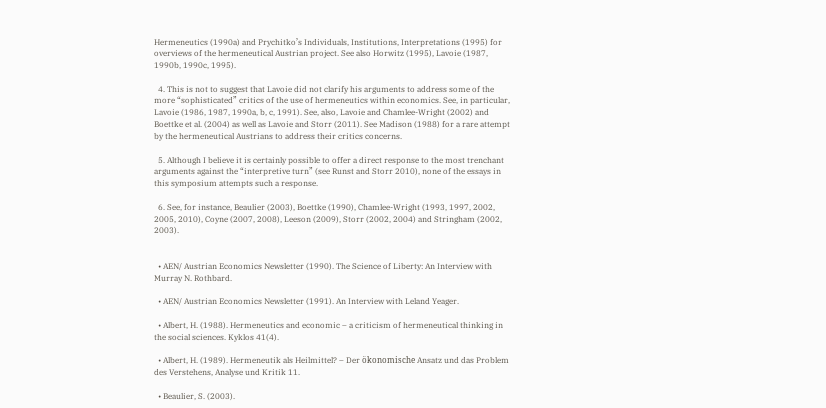Hermeneutics (1990a) and Prychitko’s Individuals, Institutions, Interpretations (1995) for overviews of the hermeneutical Austrian project. See also Horwitz (1995), Lavoie (1987, 1990b, 1990c, 1995).

  4. This is not to suggest that Lavoie did not clarify his arguments to address some of the more “sophisticated” critics of the use of hermeneutics within economics. See, in particular, Lavoie (1986, 1987, 1990a, b, c, 1991). See, also, Lavoie and Chamlee-Wright (2002) and Boettke et al. (2004) as well as Lavoie and Storr (2011). See Madison (1988) for a rare attempt by the hermeneutical Austrians to address their critics concerns.

  5. Although I believe it is certainly possible to offer a direct response to the most trenchant arguments against the “interpretive turn” (see Runst and Storr 2010), none of the essays in this symposium attempts such a response.

  6. See, for instance, Beaulier (2003), Boettke (1990), Chamlee-Wright (1993, 1997, 2002, 2005, 2010), Coyne (2007, 2008), Leeson (2009), Storr (2002, 2004) and Stringham (2002, 2003).


  • AEN/ Austrian Economics Newsletter (1990). The Science of Liberty: An Interview with Murray N. Rothbard.

  • AEN/ Austrian Economics Newsletter (1991). An Interview with Leland Yeager.

  • Albert, H. (1988). Hermeneutics and economic – a criticism of hermeneutical thinking in the social sciences. Kyklos 41(4).

  • Albert, H. (1989). Hermeneutik als Heilmittel? – Der ökonomische Ansatz und das Problem des Verstehens, Analyse und Kritik 11.

  • Beaulier, S. (2003).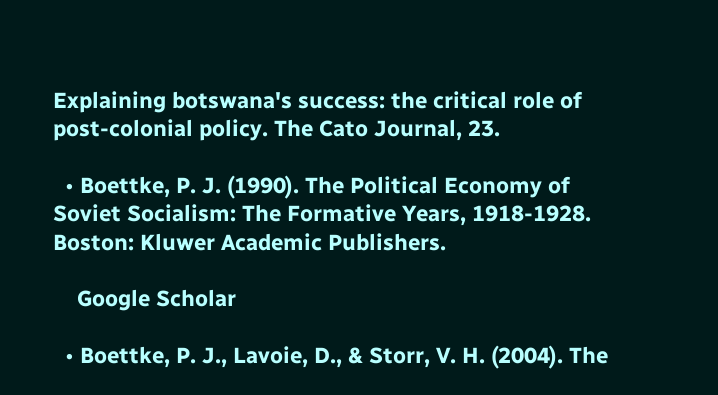Explaining botswana's success: the critical role of post-colonial policy. The Cato Journal, 23.

  • Boettke, P. J. (1990). The Political Economy of Soviet Socialism: The Formative Years, 1918-1928. Boston: Kluwer Academic Publishers.

    Google Scholar

  • Boettke, P. J., Lavoie, D., & Storr, V. H. (2004). The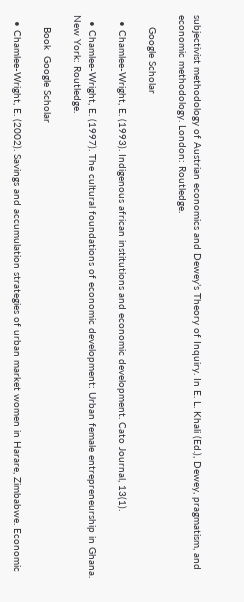subjectivist methodology of Austrian economics and Dewey’s Theory of Inquiry. In E. L. Khali (Ed.), Dewey, pragmatism, and economic methodology. London: Routledge.

    Google Scholar

  • Chamlee-Wright, E. (1993). Indigenous african institutions and economic development. Cato Journal, 13(1).

  • Chamlee-Wright, E. (1997). The cultural foundations of economic development: Urban female entrepreneurship in Ghana. New York: Routledge.

    Book  Google Scholar

  • Chamlee-Wright, E. (2002). Savings and accumulation strategies of urban market women in Harare, Zimbabwe. Economic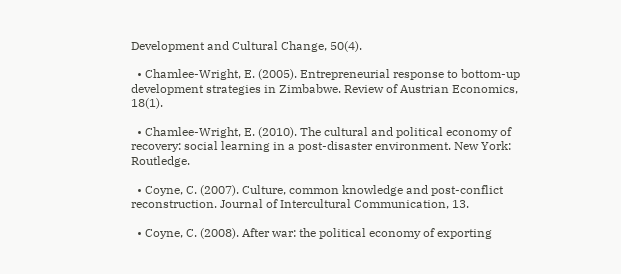Development and Cultural Change, 50(4).

  • Chamlee-Wright, E. (2005). Entrepreneurial response to bottom-up development strategies in Zimbabwe. Review of Austrian Economics, 18(1).

  • Chamlee-Wright, E. (2010). The cultural and political economy of recovery: social learning in a post-disaster environment. New York: Routledge.

  • Coyne, C. (2007). Culture, common knowledge and post-conflict reconstruction. Journal of Intercultural Communication, 13.

  • Coyne, C. (2008). After war: the political economy of exporting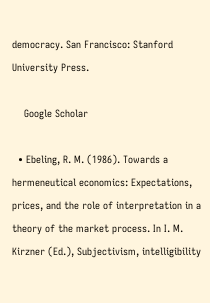democracy. San Francisco: Stanford University Press.

    Google Scholar

  • Ebeling, R. M. (1986). Towards a hermeneutical economics: Expectations, prices, and the role of interpretation in a theory of the market process. In I. M. Kirzner (Ed.), Subjectivism, intelligibility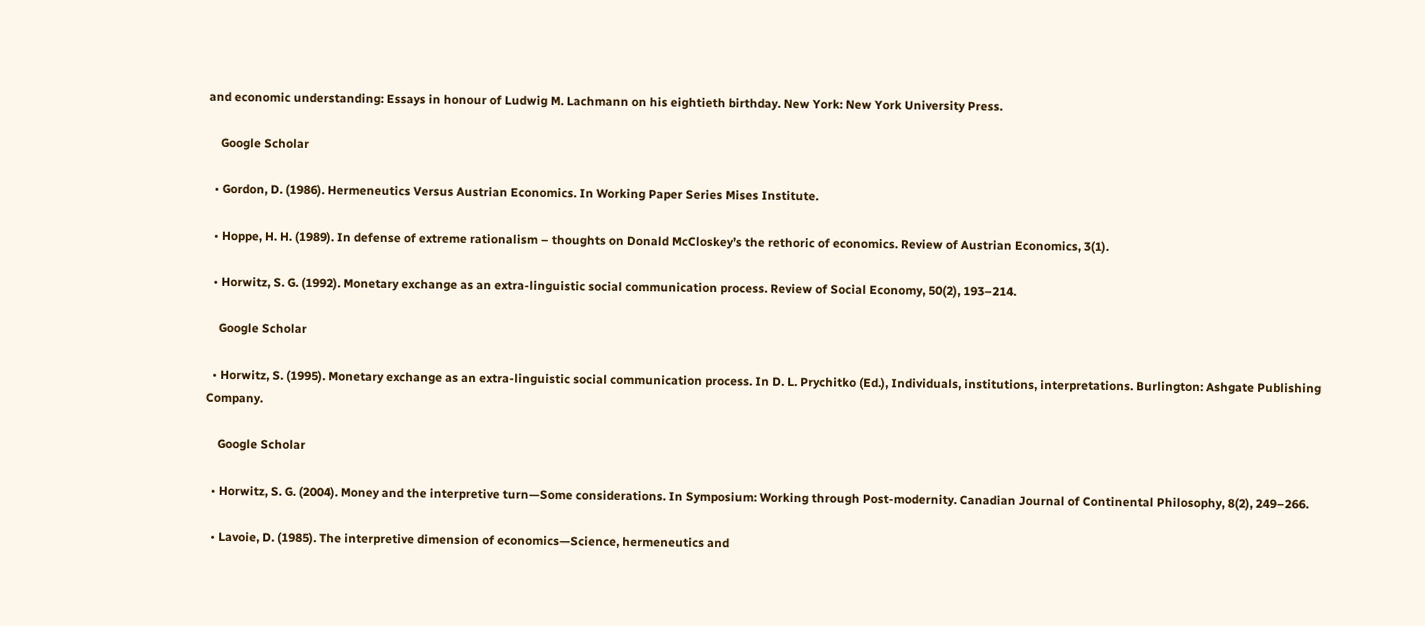and economic understanding: Essays in honour of Ludwig M. Lachmann on his eightieth birthday. New York: New York University Press.

    Google Scholar

  • Gordon, D. (1986). Hermeneutics Versus Austrian Economics. In Working Paper Series Mises Institute.

  • Hoppe, H. H. (1989). In defense of extreme rationalism – thoughts on Donald McCloskey’s the rethoric of economics. Review of Austrian Economics, 3(1).

  • Horwitz, S. G. (1992). Monetary exchange as an extra-linguistic social communication process. Review of Social Economy, 50(2), 193–214.

    Google Scholar

  • Horwitz, S. (1995). Monetary exchange as an extra-linguistic social communication process. In D. L. Prychitko (Ed.), Individuals, institutions, interpretations. Burlington: Ashgate Publishing Company.

    Google Scholar

  • Horwitz, S. G. (2004). Money and the interpretive turn—Some considerations. In Symposium: Working through Post-modernity. Canadian Journal of Continental Philosophy, 8(2), 249–266.

  • Lavoie, D. (1985). The interpretive dimension of economics—Science, hermeneutics and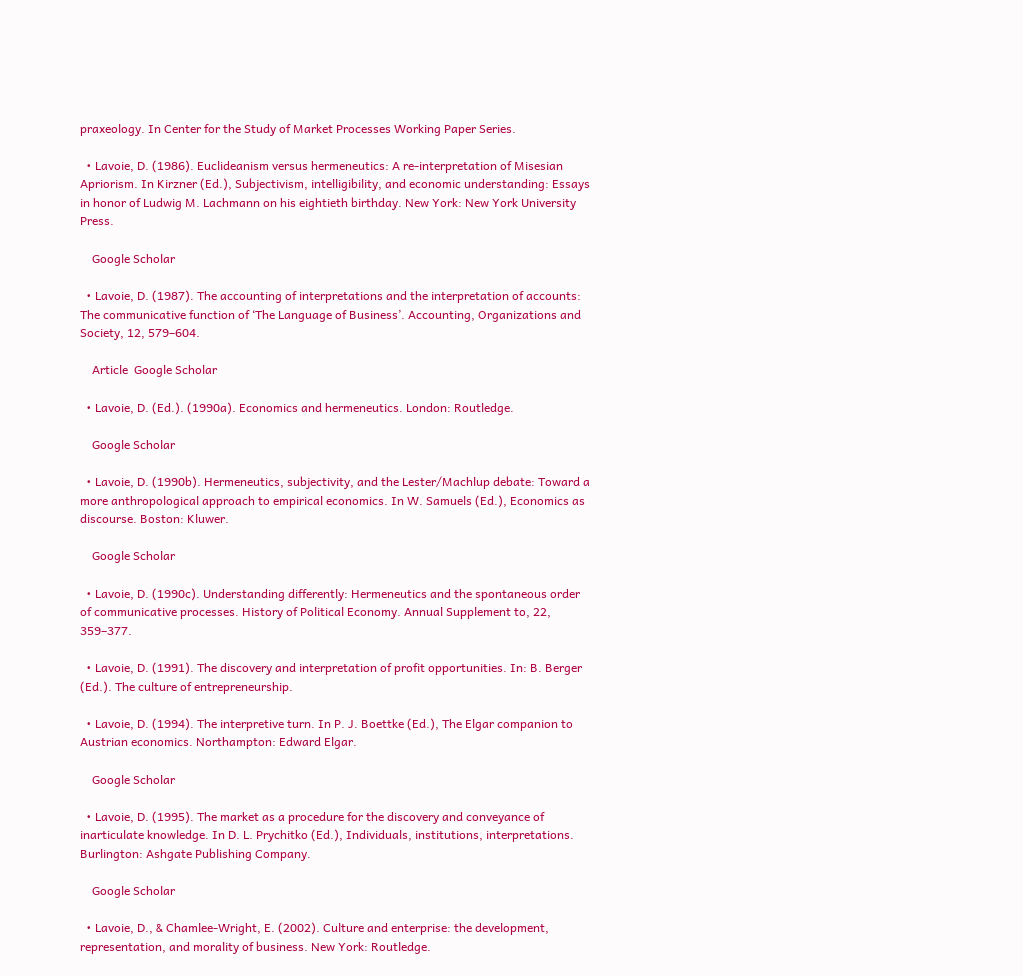praxeology. In Center for the Study of Market Processes Working Paper Series.

  • Lavoie, D. (1986). Euclideanism versus hermeneutics: A re-interpretation of Misesian Apriorism. In Kirzner (Ed.), Subjectivism, intelligibility, and economic understanding: Essays in honor of Ludwig M. Lachmann on his eightieth birthday. New York: New York University Press.

    Google Scholar

  • Lavoie, D. (1987). The accounting of interpretations and the interpretation of accounts: The communicative function of ‘The Language of Business’. Accounting, Organizations and Society, 12, 579–604.

    Article  Google Scholar

  • Lavoie, D. (Ed.). (1990a). Economics and hermeneutics. London: Routledge.

    Google Scholar

  • Lavoie, D. (1990b). Hermeneutics, subjectivity, and the Lester/Machlup debate: Toward a more anthropological approach to empirical economics. In W. Samuels (Ed.), Economics as discourse. Boston: Kluwer.

    Google Scholar

  • Lavoie, D. (1990c). Understanding differently: Hermeneutics and the spontaneous order of communicative processes. History of Political Economy. Annual Supplement to, 22, 359–377.

  • Lavoie, D. (1991). The discovery and interpretation of profit opportunities. In: B. Berger (Ed.). The culture of entrepreneurship.

  • Lavoie, D. (1994). The interpretive turn. In P. J. Boettke (Ed.), The Elgar companion to Austrian economics. Northampton: Edward Elgar.

    Google Scholar

  • Lavoie, D. (1995). The market as a procedure for the discovery and conveyance of inarticulate knowledge. In D. L. Prychitko (Ed.), Individuals, institutions, interpretations. Burlington: Ashgate Publishing Company.

    Google Scholar

  • Lavoie, D., & Chamlee-Wright, E. (2002). Culture and enterprise: the development, representation, and morality of business. New York: Routledge.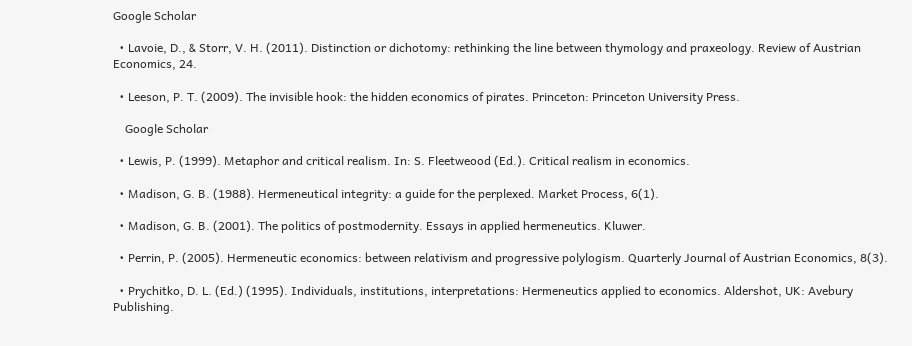Google Scholar

  • Lavoie, D., & Storr, V. H. (2011). Distinction or dichotomy: rethinking the line between thymology and praxeology. Review of Austrian Economics, 24.

  • Leeson, P. T. (2009). The invisible hook: the hidden economics of pirates. Princeton: Princeton University Press.

    Google Scholar

  • Lewis, P. (1999). Metaphor and critical realism. In: S. Fleetweood (Ed.). Critical realism in economics.

  • Madison, G. B. (1988). Hermeneutical integrity: a guide for the perplexed. Market Process, 6(1).

  • Madison, G. B. (2001). The politics of postmodernity. Essays in applied hermeneutics. Kluwer.

  • Perrin, P. (2005). Hermeneutic economics: between relativism and progressive polylogism. Quarterly Journal of Austrian Economics, 8(3).

  • Prychitko, D. L. (Ed.) (1995). Individuals, institutions, interpretations: Hermeneutics applied to economics. Aldershot, UK: Avebury Publishing.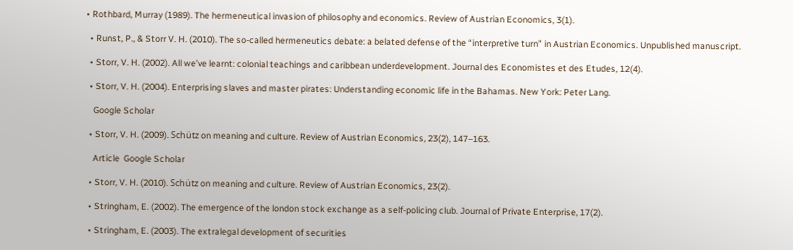• Rothbard, Murray (1989). The hermeneutical invasion of philosophy and economics. Review of Austrian Economics, 3(1).

  • Runst, P., & Storr V. H. (2010). The so-called hermeneutics debate: a belated defense of the “interpretive turn” in Austrian Economics. Unpublished manuscript.

  • Storr, V. H. (2002). All we’ve learnt: colonial teachings and caribbean underdevelopment. Journal des Economistes et des Etudes, 12(4).

  • Storr, V. H. (2004). Enterprising slaves and master pirates: Understanding economic life in the Bahamas. New York: Peter Lang.

    Google Scholar

  • Storr, V. H. (2009). Schütz on meaning and culture. Review of Austrian Economics, 23(2), 147–163.

    Article  Google Scholar

  • Storr, V. H. (2010). Schütz on meaning and culture. Review of Austrian Economics, 23(2).

  • Stringham, E. (2002). The emergence of the london stock exchange as a self-policing club. Journal of Private Enterprise, 17(2).

  • Stringham, E. (2003). The extralegal development of securities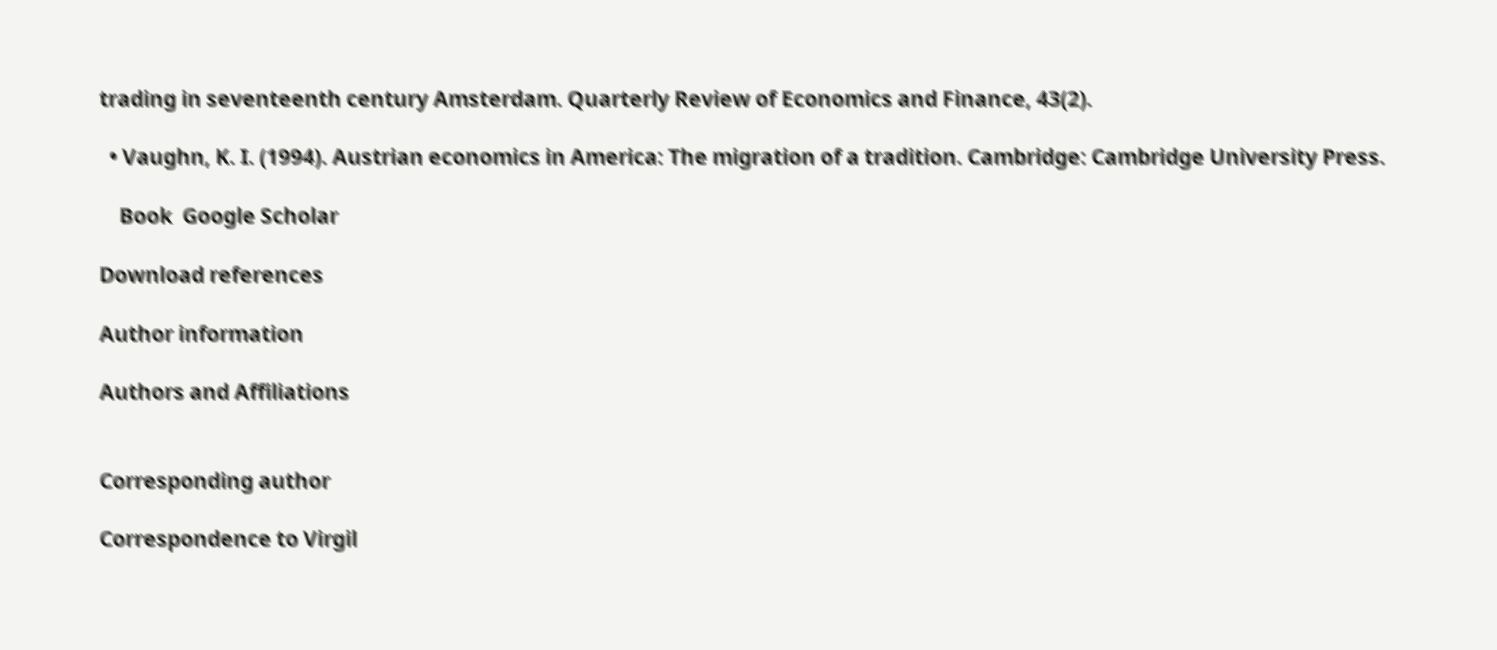trading in seventeenth century Amsterdam. Quarterly Review of Economics and Finance, 43(2).

  • Vaughn, K. I. (1994). Austrian economics in America: The migration of a tradition. Cambridge: Cambridge University Press.

    Book  Google Scholar

Download references

Author information

Authors and Affiliations


Corresponding author

Correspondence to Virgil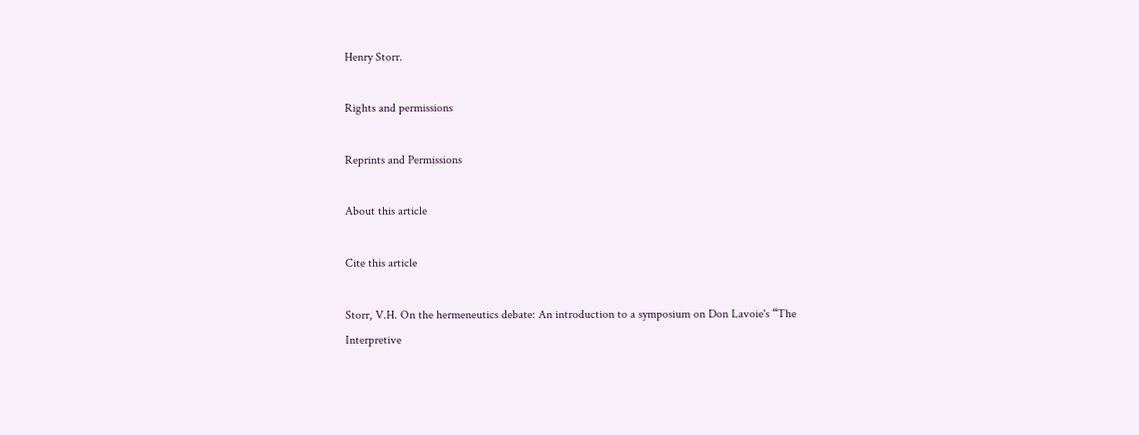Henry Storr.

Rights and permissions

Reprints and Permissions

About this article

Cite this article

Storr, V.H. On the hermeneutics debate: An introduction to a symposium on Don Lavoie's “The Interpretive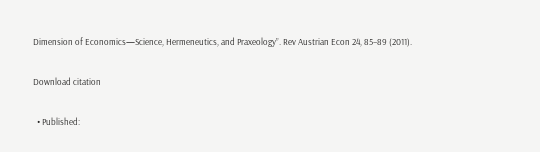Dimension of Economics—Science, Hermeneutics, and Praxeology”. Rev Austrian Econ 24, 85–89 (2011).

Download citation

  • Published: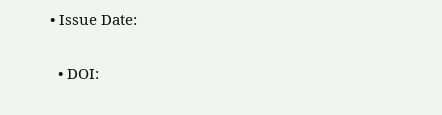• Issue Date:

  • DOI: